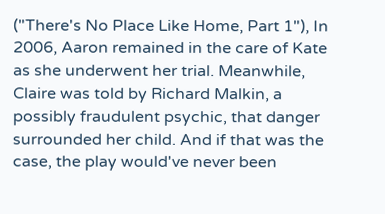("There's No Place Like Home, Part 1"), In 2006, Aaron remained in the care of Kate as she underwent her trial. Meanwhile, Claire was told by Richard Malkin, a possibly fraudulent psychic, that danger surrounded her child. And if that was the case, the play would've never been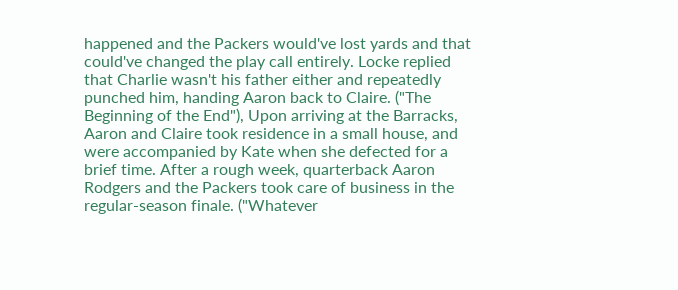happened and the Packers would've lost yards and that could've changed the play call entirely. Locke replied that Charlie wasn't his father either and repeatedly punched him, handing Aaron back to Claire. ("The Beginning of the End"), Upon arriving at the Barracks, Aaron and Claire took residence in a small house, and were accompanied by Kate when she defected for a brief time. After a rough week, quarterback Aaron Rodgers and the Packers took care of business in the regular-season finale. ("Whatever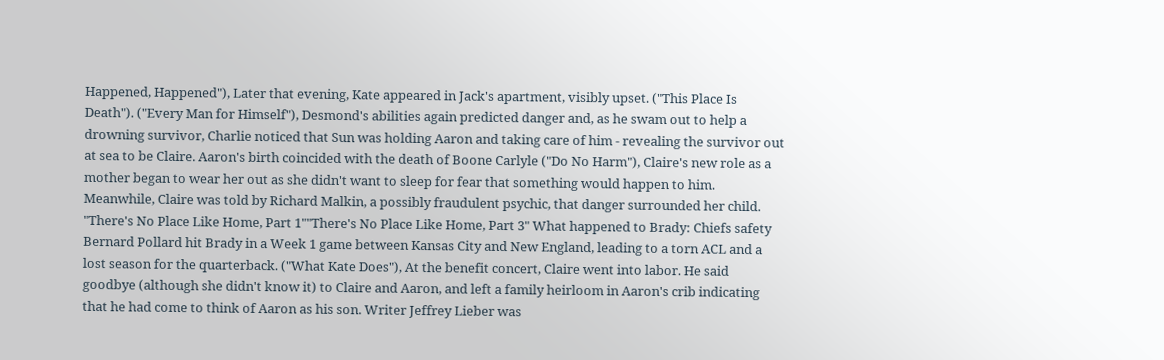Happened, Happened"), Later that evening, Kate appeared in Jack's apartment, visibly upset. ("This Place Is Death"). ("Every Man for Himself"), Desmond's abilities again predicted danger and, as he swam out to help a drowning survivor, Charlie noticed that Sun was holding Aaron and taking care of him - revealing the survivor out at sea to be Claire. Aaron's birth coincided with the death of Boone Carlyle ("Do No Harm"), Claire's new role as a mother began to wear her out as she didn't want to sleep for fear that something would happen to him. Meanwhile, Claire was told by Richard Malkin, a possibly fraudulent psychic, that danger surrounded her child. "There's No Place Like Home, Part 1""There's No Place Like Home, Part 3" What happened to Brady: Chiefs safety Bernard Pollard hit Brady in a Week 1 game between Kansas City and New England, leading to a torn ACL and a lost season for the quarterback. ("What Kate Does"), At the benefit concert, Claire went into labor. He said goodbye (although she didn't know it) to Claire and Aaron, and left a family heirloom in Aaron's crib indicating that he had come to think of Aaron as his son. Writer Jeffrey Lieber was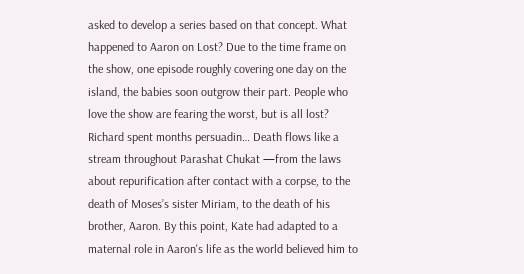asked to develop a series based on that concept. What happened to Aaron on Lost? Due to the time frame on the show, one episode roughly covering one day on the island, the babies soon outgrow their part. People who love the show are fearing the worst, but is all lost? Richard spent months persuadin… Death flows like a stream throughout Parashat Chukat —from the laws about repurification after contact with a corpse, to the death of Moses’s sister Miriam, to the death of his brother, Aaron. By this point, Kate had adapted to a maternal role in Aaron's life as the world believed him to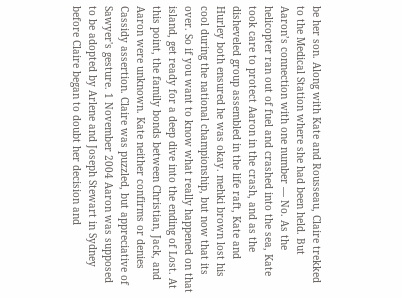be her son. Along with Kate and Rousseau, Claire trekked to the Medical Station where she had been held. But Aaron’s connection with one number — No. As the helicopter ran out of fuel and crashed into the sea, Kate took care to protect Aaron in the crash, and as the disheveled group assembled in the life raft, Kate and Hurley both ensured he was okay. mehki brown lost his cool during the national championship, but now that its over. So if you want to know what really happened on that island, get ready for a deep dive into the ending of Lost. At this point, the family bonds between Christian, Jack, and Aaron were unknown. Kate neither confirms or denies Cassidy assertion. Claire was puzzled, but appreciative of Sawyer's gesture. 1 November 2004 Aaron was supposed to be adopted by Arlene and Joseph Stewart in Sydney before Claire began to doubt her decision and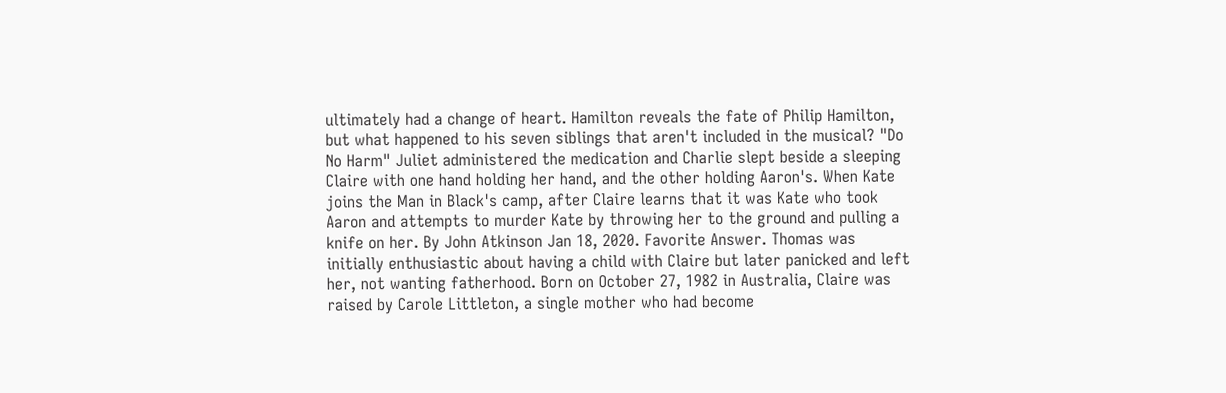ultimately had a change of heart. Hamilton reveals the fate of Philip Hamilton, but what happened to his seven siblings that aren't included in the musical? "Do No Harm" Juliet administered the medication and Charlie slept beside a sleeping Claire with one hand holding her hand, and the other holding Aaron's. When Kate joins the Man in Black's camp, after Claire learns that it was Kate who took Aaron and attempts to murder Kate by throwing her to the ground and pulling a knife on her. By John Atkinson Jan 18, 2020. Favorite Answer. Thomas was initially enthusiastic about having a child with Claire but later panicked and left her, not wanting fatherhood. Born on October 27, 1982 in Australia, Claire was raised by Carole Littleton, a single mother who had become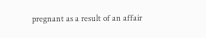pregnant as a result of an affair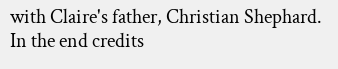with Claire's father, Christian Shephard. In the end credits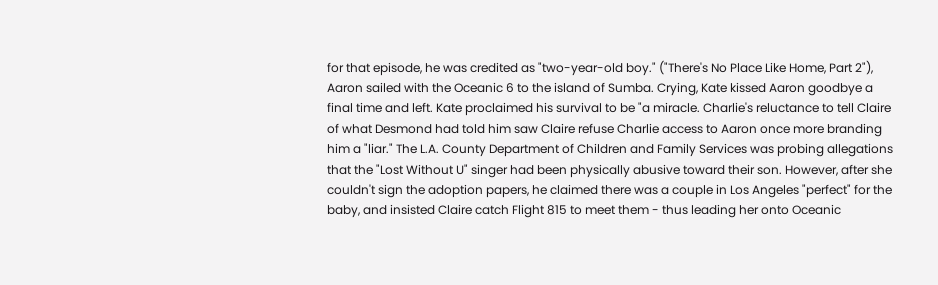for that episode, he was credited as "two-year-old boy." ("There's No Place Like Home, Part 2"), Aaron sailed with the Oceanic 6 to the island of Sumba. Crying, Kate kissed Aaron goodbye a final time and left. Kate proclaimed his survival to be "a miracle. Charlie's reluctance to tell Claire of what Desmond had told him saw Claire refuse Charlie access to Aaron once more branding him a "liar." The L.A. County Department of Children and Family Services was probing allegations that the "Lost Without U" singer had been physically abusive toward their son. However, after she couldn't sign the adoption papers, he claimed there was a couple in Los Angeles "perfect" for the baby, and insisted Claire catch Flight 815 to meet them - thus leading her onto Oceanic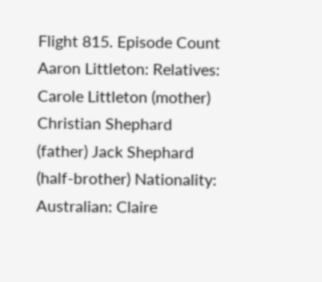Flight 815. Episode Count Aaron Littleton: Relatives: Carole Littleton (mother) Christian Shephard (father) Jack Shephard (half-brother) Nationality: Australian: Claire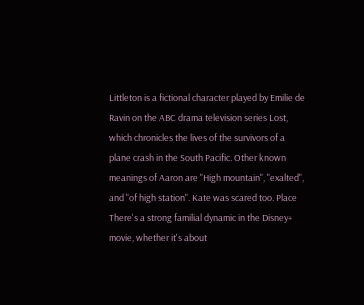Littleton is a fictional character played by Emilie de Ravin on the ABC drama television series Lost, which chronicles the lives of the survivors of a plane crash in the South Pacific. Other known meanings of Aaron are "High mountain", "exalted", and "of high station". Kate was scared too. Place There's a strong familial dynamic in the Disney+ movie, whether it's about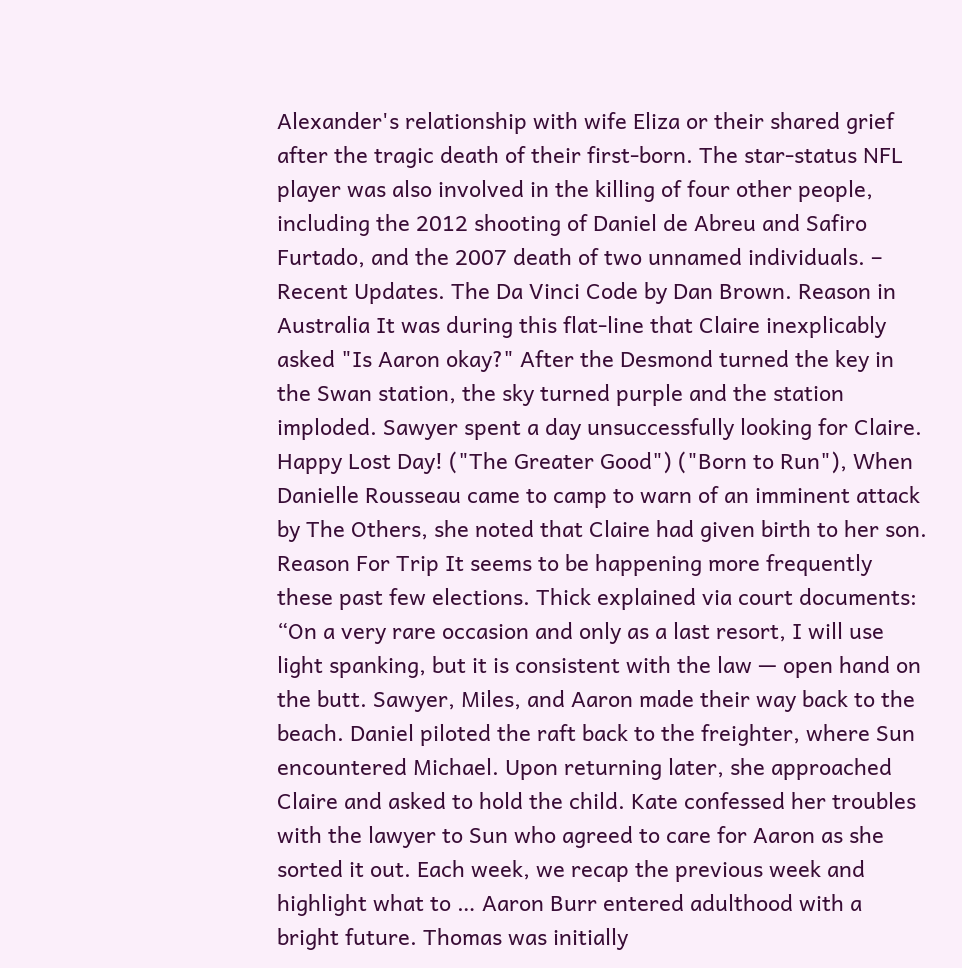Alexander's relationship with wife Eliza or their shared grief after the tragic death of their first-born. The star-status NFL player was also involved in the killing of four other people, including the 2012 shooting of Daniel de Abreu and Safiro Furtado, and the 2007 death of two unnamed individuals. – Recent Updates. The Da Vinci Code by Dan Brown. Reason in Australia It was during this flat-line that Claire inexplicably asked "Is Aaron okay?" After the Desmond turned the key in the Swan station, the sky turned purple and the station imploded. Sawyer spent a day unsuccessfully looking for Claire. Happy Lost Day! ("The Greater Good") ("Born to Run"), When Danielle Rousseau came to camp to warn of an imminent attack by The Others, she noted that Claire had given birth to her son. Reason For Trip It seems to be happening more frequently these past few elections. Thick explained via court documents: “On a very rare occasion and only as a last resort, I will use light spanking, but it is consistent with the law — open hand on the butt. Sawyer, Miles, and Aaron made their way back to the beach. Daniel piloted the raft back to the freighter, where Sun encountered Michael. Upon returning later, she approached Claire and asked to hold the child. Kate confessed her troubles with the lawyer to Sun who agreed to care for Aaron as she sorted it out. Each week, we recap the previous week and highlight what to … Aaron Burr entered adulthood with a bright future. Thomas was initially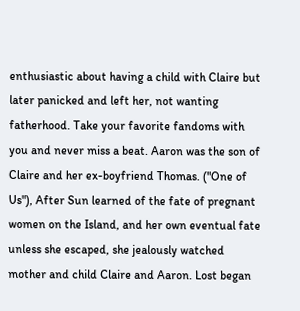enthusiastic about having a child with Claire but later panicked and left her, not wanting fatherhood. Take your favorite fandoms with you and never miss a beat. Aaron was the son of Claire and her ex-boyfriend Thomas. ("One of Us"), After Sun learned of the fate of pregnant women on the Island, and her own eventual fate unless she escaped, she jealously watched mother and child Claire and Aaron. Lost began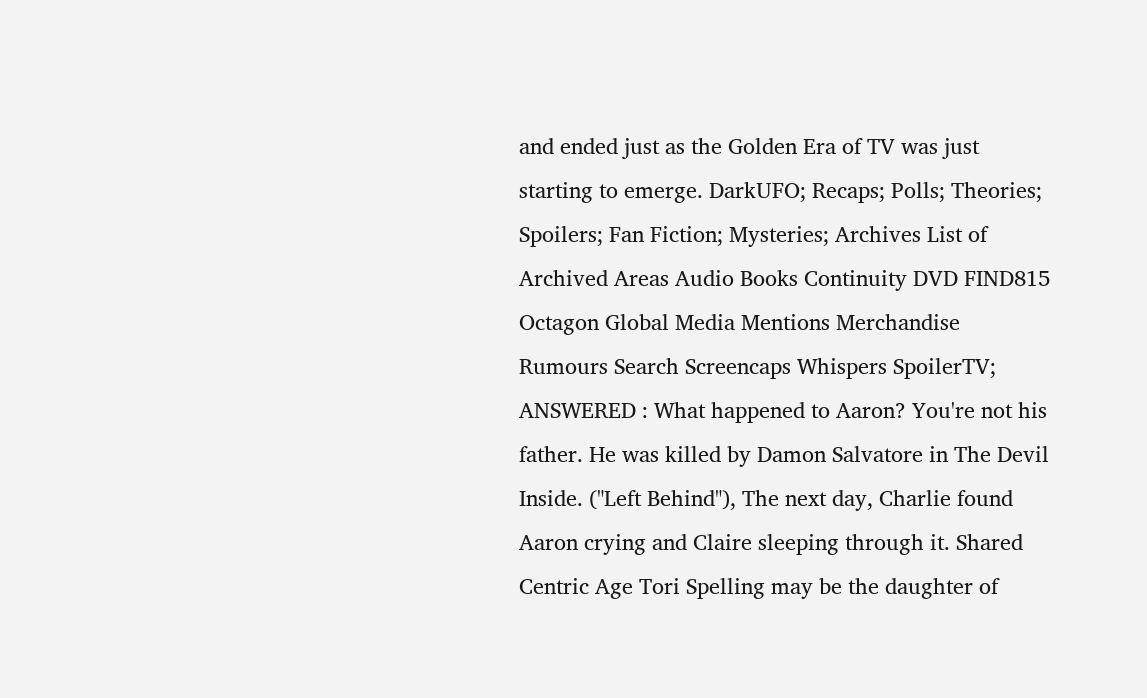and ended just as the Golden Era of TV was just starting to emerge. DarkUFO; Recaps; Polls; Theories; Spoilers; Fan Fiction; Mysteries; Archives List of Archived Areas Audio Books Continuity DVD FIND815 Octagon Global Media Mentions Merchandise Rumours Search Screencaps Whispers SpoilerTV; ANSWERED : What happened to Aaron? You're not his father. He was killed by Damon Salvatore in The Devil Inside. ("Left Behind"), The next day, Charlie found Aaron crying and Claire sleeping through it. Shared Centric Age Tori Spelling may be the daughter of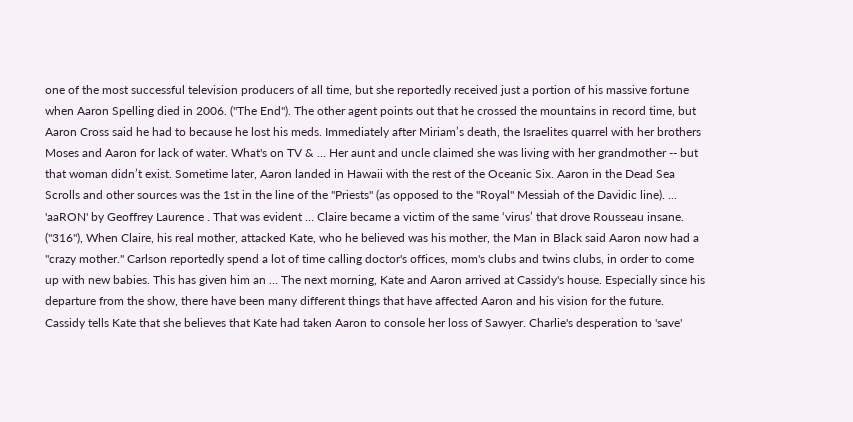one of the most successful television producers of all time, but she reportedly received just a portion of his massive fortune when Aaron Spelling died in 2006. ("The End"). The other agent points out that he crossed the mountains in record time, but Aaron Cross said he had to because he lost his meds. Immediately after Miriam’s death, the Israelites quarrel with her brothers Moses and Aaron for lack of water. What's on TV & … Her aunt and uncle claimed she was living with her grandmother -- but that woman didn’t exist. Sometime later, Aaron landed in Hawaii with the rest of the Oceanic Six. Aaron in the Dead Sea Scrolls and other sources was the 1st in the line of the "Priests" (as opposed to the "Royal" Messiah of the Davidic line). ... 'aaRON' by Geoffrey Laurence . That was evident … Claire became a victim of the same ‘virus’ that drove Rousseau insane. ("316"), When Claire, his real mother, attacked Kate, who he believed was his mother, the Man in Black said Aaron now had a "crazy mother." Carlson reportedly spend a lot of time calling doctor's offices, mom's clubs and twins clubs, in order to come up with new babies. This has given him an … The next morning, Kate and Aaron arrived at Cassidy's house. Especially since his departure from the show, there have been many different things that have affected Aaron and his vision for the future. Cassidy tells Kate that she believes that Kate had taken Aaron to console her loss of Sawyer. Charlie's desperation to 'save'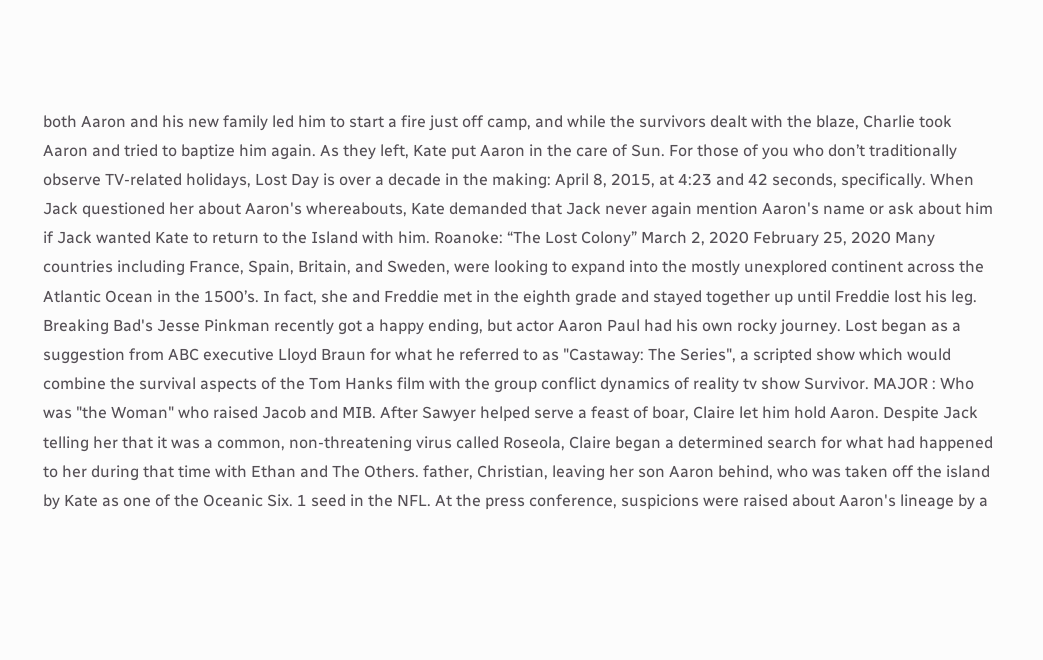both Aaron and his new family led him to start a fire just off camp, and while the survivors dealt with the blaze, Charlie took Aaron and tried to baptize him again. As they left, Kate put Aaron in the care of Sun. For those of you who don’t traditionally observe TV-related holidays, Lost Day is over a decade in the making: April 8, 2015, at 4:23 and 42 seconds, specifically. When Jack questioned her about Aaron's whereabouts, Kate demanded that Jack never again mention Aaron's name or ask about him if Jack wanted Kate to return to the Island with him. Roanoke: “The Lost Colony” March 2, 2020 February 25, 2020 Many countries including France, Spain, Britain, and Sweden, were looking to expand into the mostly unexplored continent across the Atlantic Ocean in the 1500’s. In fact, she and Freddie met in the eighth grade and stayed together up until Freddie lost his leg. Breaking Bad's Jesse Pinkman recently got a happy ending, but actor Aaron Paul had his own rocky journey. Lost began as a suggestion from ABC executive Lloyd Braun for what he referred to as "Castaway: The Series", a scripted show which would combine the survival aspects of the Tom Hanks film with the group conflict dynamics of reality tv show Survivor. MAJOR : Who was "the Woman" who raised Jacob and MIB. After Sawyer helped serve a feast of boar, Claire let him hold Aaron. Despite Jack telling her that it was a common, non-threatening virus called Roseola, Claire began a determined search for what had happened to her during that time with Ethan and The Others. father, Christian, leaving her son Aaron behind, who was taken off the island by Kate as one of the Oceanic Six. 1 seed in the NFL. At the press conference, suspicions were raised about Aaron's lineage by a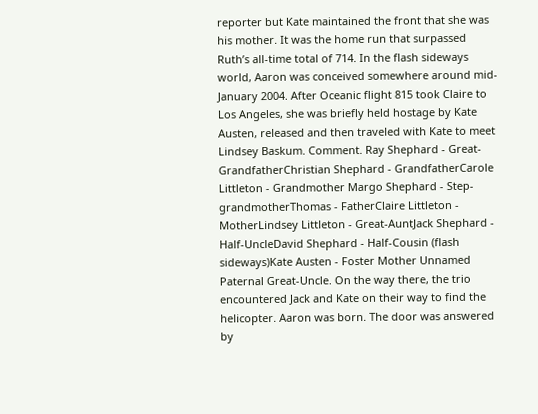reporter but Kate maintained the front that she was his mother. It was the home run that surpassed Ruth’s all-time total of 714. In the flash sideways world, Aaron was conceived somewhere around mid-January 2004. After Oceanic flight 815 took Claire to Los Angeles, she was briefly held hostage by Kate Austen, released and then traveled with Kate to meet Lindsey Baskum. Comment. Ray Shephard - Great-GrandfatherChristian Shephard - GrandfatherCarole Littleton - Grandmother Margo Shephard - Step-grandmotherThomas - FatherClaire Littleton - MotherLindsey Littleton - Great-AuntJack Shephard - Half-UncleDavid Shephard - Half-Cousin (flash sideways)Kate Austen - Foster Mother Unnamed Paternal Great-Uncle. On the way there, the trio encountered Jack and Kate on their way to find the helicopter. Aaron was born. The door was answered by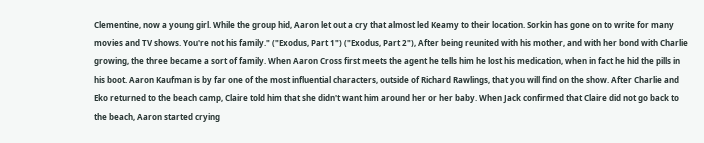Clementine, now a young girl. While the group hid, Aaron let out a cry that almost led Keamy to their location. Sorkin has gone on to write for many movies and TV shows. You're not his family." ("Exodus, Part 1") ("Exodus, Part 2"), After being reunited with his mother, and with her bond with Charlie growing, the three became a sort of family. When Aaron Cross first meets the agent he tells him he lost his medication, when in fact he hid the pills in his boot. Aaron Kaufman is by far one of the most influential characters, outside of Richard Rawlings, that you will find on the show. After Charlie and Eko returned to the beach camp, Claire told him that she didn't want him around her or her baby. When Jack confirmed that Claire did not go back to the beach, Aaron started crying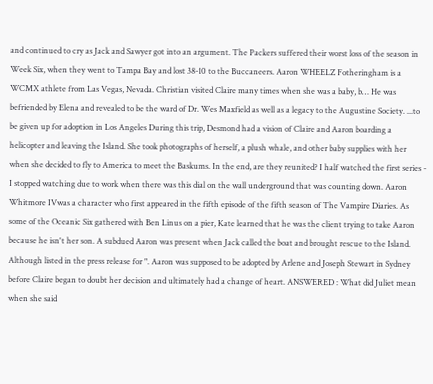and continued to cry as Jack and Sawyer got into an argument. The Packers suffered their worst loss of the season in Week Six, when they went to Tampa Bay and lost 38-10 to the Buccaneers. Aaron WHEELZ Fotheringham is a WCMX athlete from Las Vegas, Nevada. Christian visited Claire many times when she was a baby, b… He was befriended by Elena and revealed to be the ward of Dr. Wes Maxfield as well as a legacy to the Augustine Society. ...to be given up for adoption in Los Angeles During this trip, Desmond had a vision of Claire and Aaron boarding a helicopter and leaving the Island. She took photographs of herself, a plush whale, and other baby supplies with her when she decided to fly to America to meet the Baskums. In the end, are they reunited? I half watched the first series - I stopped watching due to work when there was this dial on the wall underground that was counting down. Aaron Whitmore IVwas a character who first appeared in the fifth episode of the fifth season of The Vampire Diaries. As some of the Oceanic Six gathered with Ben Linus on a pier, Kate learned that he was the client trying to take Aaron because he isn't her son. A subdued Aaron was present when Jack called the boat and brought rescue to the Island. Although listed in the press release for ". Aaron was supposed to be adopted by Arlene and Joseph Stewart in Sydney before Claire began to doubt her decision and ultimately had a change of heart. ANSWERED : What did Juliet mean when she said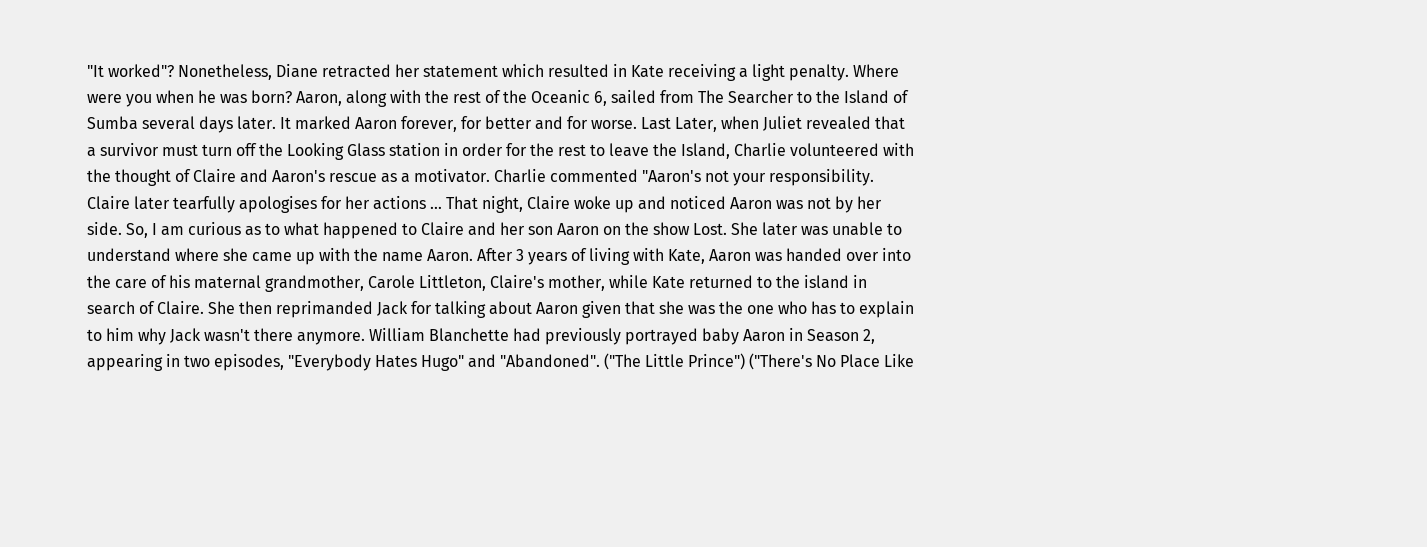"It worked"? Nonetheless, Diane retracted her statement which resulted in Kate receiving a light penalty. Where were you when he was born? Aaron, along with the rest of the Oceanic 6, sailed from The Searcher to the Island of Sumba several days later. It marked Aaron forever, for better and for worse. Last Later, when Juliet revealed that a survivor must turn off the Looking Glass station in order for the rest to leave the Island, Charlie volunteered with the thought of Claire and Aaron's rescue as a motivator. Charlie commented "Aaron's not your responsibility. Claire later tearfully apologises for her actions … That night, Claire woke up and noticed Aaron was not by her side. So, I am curious as to what happened to Claire and her son Aaron on the show Lost. She later was unable to understand where she came up with the name Aaron. After 3 years of living with Kate, Aaron was handed over into the care of his maternal grandmother, Carole Littleton, Claire's mother, while Kate returned to the island in search of Claire. She then reprimanded Jack for talking about Aaron given that she was the one who has to explain to him why Jack wasn't there anymore. William Blanchette had previously portrayed baby Aaron in Season 2, appearing in two episodes, "Everybody Hates Hugo" and "Abandoned". ("The Little Prince") ("There's No Place Like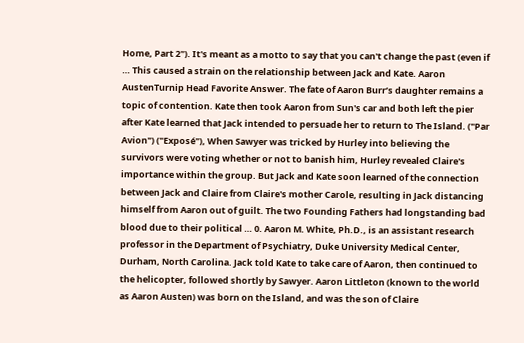Home, Part 2"). It's meant as a motto to say that you can't change the past (even if … This caused a strain on the relationship between Jack and Kate. Aaron AustenTurnip Head Favorite Answer. The fate of Aaron Burr’s daughter remains a topic of contention. Kate then took Aaron from Sun's car and both left the pier after Kate learned that Jack intended to persuade her to return to The Island. ("Par Avion") ("Exposé"), When Sawyer was tricked by Hurley into believing the survivors were voting whether or not to banish him, Hurley revealed Claire's importance within the group. But Jack and Kate soon learned of the connection between Jack and Claire from Claire's mother Carole, resulting in Jack distancing himself from Aaron out of guilt. The two Founding Fathers had longstanding bad blood due to their political … 0. Aaron M. White, Ph.D., is an assistant research professor in the Department of Psychiatry, Duke University Medical Center, Durham, North Carolina. Jack told Kate to take care of Aaron, then continued to the helicopter, followed shortly by Sawyer. Aaron Littleton (known to the world as Aaron Austen) was born on the Island, and was the son of Claire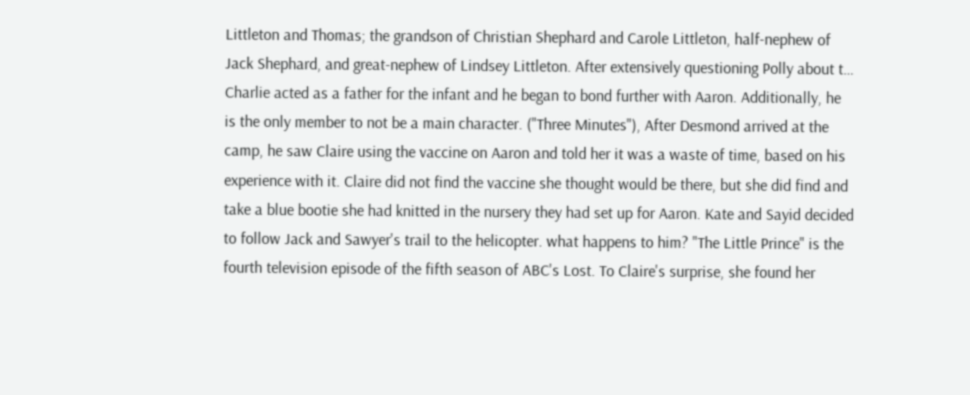Littleton and Thomas; the grandson of Christian Shephard and Carole Littleton, half-nephew of Jack Shephard, and great-nephew of Lindsey Littleton. After extensively questioning Polly about t… Charlie acted as a father for the infant and he began to bond further with Aaron. Additionally, he is the only member to not be a main character. ("Three Minutes"), After Desmond arrived at the camp, he saw Claire using the vaccine on Aaron and told her it was a waste of time, based on his experience with it. Claire did not find the vaccine she thought would be there, but she did find and take a blue bootie she had knitted in the nursery they had set up for Aaron. Kate and Sayid decided to follow Jack and Sawyer's trail to the helicopter. what happens to him? "The Little Prince" is the fourth television episode of the fifth season of ABC's Lost. To Claire's surprise, she found her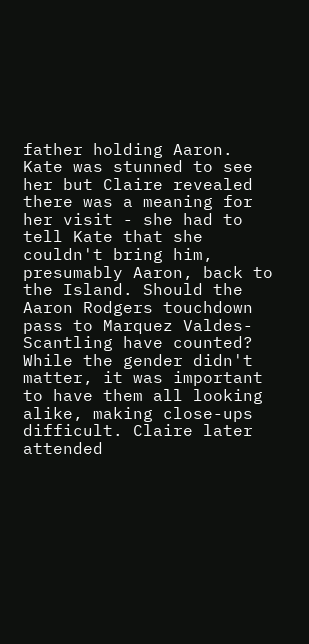father holding Aaron. Kate was stunned to see her but Claire revealed there was a meaning for her visit - she had to tell Kate that she couldn't bring him, presumably Aaron, back to the Island. Should the Aaron Rodgers touchdown pass to Marquez Valdes-Scantling have counted? While the gender didn't matter, it was important to have them all looking alike, making close-ups difficult. Claire later attended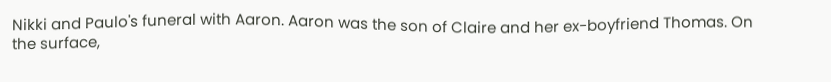Nikki and Paulo's funeral with Aaron. Aaron was the son of Claire and her ex-boyfriend Thomas. On the surface,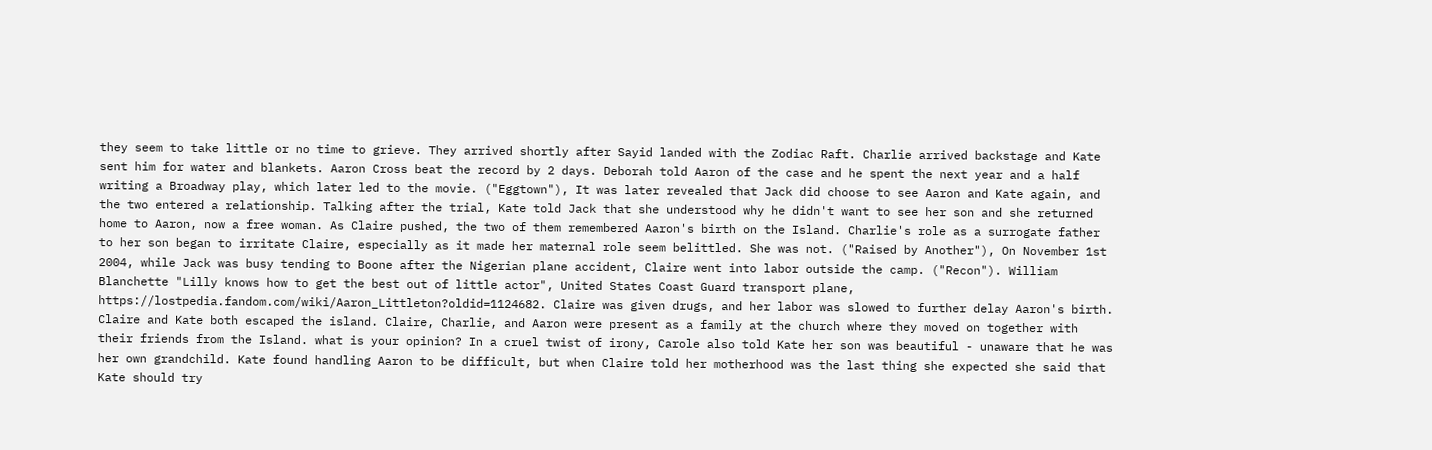they seem to take little or no time to grieve. They arrived shortly after Sayid landed with the Zodiac Raft. Charlie arrived backstage and Kate sent him for water and blankets. Aaron Cross beat the record by 2 days. Deborah told Aaron of the case and he spent the next year and a half writing a Broadway play, which later led to the movie. ("Eggtown"), It was later revealed that Jack did choose to see Aaron and Kate again, and the two entered a relationship. Talking after the trial, Kate told Jack that she understood why he didn't want to see her son and she returned home to Aaron, now a free woman. As Claire pushed, the two of them remembered Aaron's birth on the Island. Charlie's role as a surrogate father to her son began to irritate Claire, especially as it made her maternal role seem belittled. She was not. ("Raised by Another"), On November 1st 2004, while Jack was busy tending to Boone after the Nigerian plane accident, Claire went into labor outside the camp. ("Recon"). William Blanchette "Lilly knows how to get the best out of little actor", United States Coast Guard transport plane, https://lostpedia.fandom.com/wiki/Aaron_Littleton?oldid=1124682. Claire was given drugs, and her labor was slowed to further delay Aaron's birth. Claire and Kate both escaped the island. Claire, Charlie, and Aaron were present as a family at the church where they moved on together with their friends from the Island. what is your opinion? In a cruel twist of irony, Carole also told Kate her son was beautiful - unaware that he was her own grandchild. Kate found handling Aaron to be difficult, but when Claire told her motherhood was the last thing she expected she said that Kate should try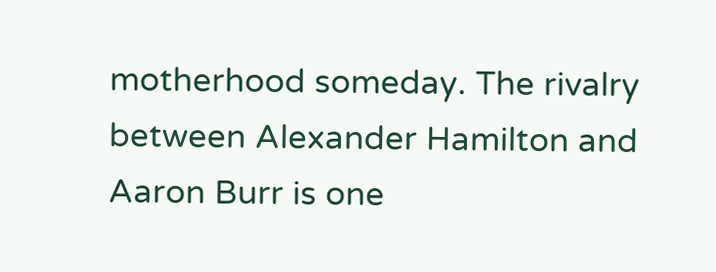motherhood someday. The rivalry between Alexander Hamilton and Aaron Burr is one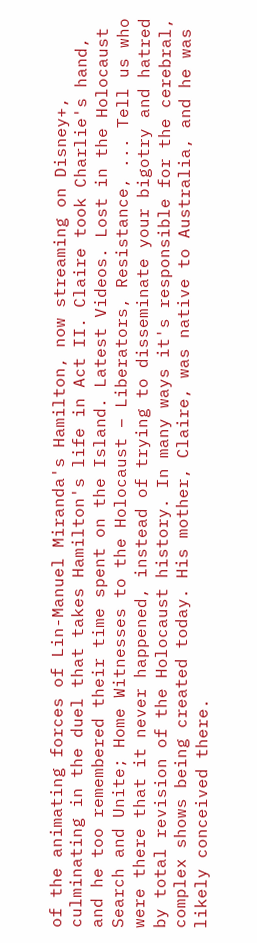of the animating forces of Lin-Manuel Miranda's Hamilton, now streaming on Disney+, culminating in the duel that takes Hamilton's life in Act II. Claire took Charlie's hand, and he too remembered their time spent on the Island. Latest Videos. Lost in the Holocaust Search and Unite; Home Witnesses to the Holocaust – Liberators, Resistance, ... Tell us who were there that it never happened, instead of trying to disseminate your bigotry and hatred by total revision of the Holocaust history. In many ways it's responsible for the cerebral, complex shows being created today. His mother, Claire, was native to Australia, and he was likely conceived there.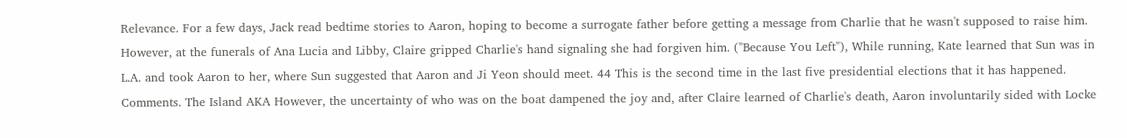Relevance. For a few days, Jack read bedtime stories to Aaron, hoping to become a surrogate father before getting a message from Charlie that he wasn't supposed to raise him. However, at the funerals of Ana Lucia and Libby, Claire gripped Charlie's hand signaling she had forgiven him. ("Because You Left"), While running, Kate learned that Sun was in L.A. and took Aaron to her, where Sun suggested that Aaron and Ji Yeon should meet. 44 This is the second time in the last five presidential elections that it has happened. Comments. The Island AKA However, the uncertainty of who was on the boat dampened the joy and, after Claire learned of Charlie's death, Aaron involuntarily sided with Locke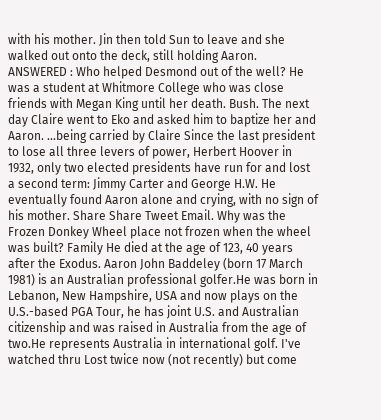with his mother. Jin then told Sun to leave and she walked out onto the deck, still holding Aaron. ANSWERED : Who helped Desmond out of the well? He was a student at Whitmore College who was close friends with Megan King until her death. Bush. The next day Claire went to Eko and asked him to baptize her and Aaron. ...being carried by Claire Since the last president to lose all three levers of power, Herbert Hoover in 1932, only two elected presidents have run for and lost a second term: Jimmy Carter and George H.W. He eventually found Aaron alone and crying, with no sign of his mother. Share Share Tweet Email. Why was the Frozen Donkey Wheel place not frozen when the wheel was built? Family He died at the age of 123, 40 years after the Exodus. Aaron John Baddeley (born 17 March 1981) is an Australian professional golfer.He was born in Lebanon, New Hampshire, USA and now plays on the U.S.-based PGA Tour, he has joint U.S. and Australian citizenship and was raised in Australia from the age of two.He represents Australia in international golf. I've watched thru Lost twice now (not recently) but come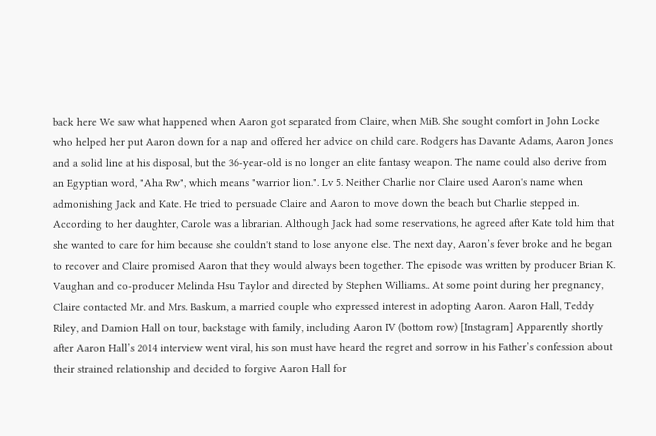back here We saw what happened when Aaron got separated from Claire, when MiB. She sought comfort in John Locke who helped her put Aaron down for a nap and offered her advice on child care. Rodgers has Davante Adams, Aaron Jones and a solid line at his disposal, but the 36-year-old is no longer an elite fantasy weapon. The name could also derive from an Egyptian word, "Aha Rw", which means "warrior lion.". Lv 5. Neither Charlie nor Claire used Aaron's name when admonishing Jack and Kate. He tried to persuade Claire and Aaron to move down the beach but Charlie stepped in. According to her daughter, Carole was a librarian. Although Jack had some reservations, he agreed after Kate told him that she wanted to care for him because she couldn't stand to lose anyone else. The next day, Aaron’s fever broke and he began to recover and Claire promised Aaron that they would always been together. The episode was written by producer Brian K. Vaughan and co-producer Melinda Hsu Taylor and directed by Stephen Williams.. At some point during her pregnancy, Claire contacted Mr. and Mrs. Baskum, a married couple who expressed interest in adopting Aaron. Aaron Hall, Teddy Riley, and Damion Hall on tour, backstage with family, including Aaron IV (bottom row) [Instagram] Apparently shortly after Aaron Hall’s 2014 interview went viral, his son must have heard the regret and sorrow in his Father’s confession about their strained relationship and decided to forgive Aaron Hall for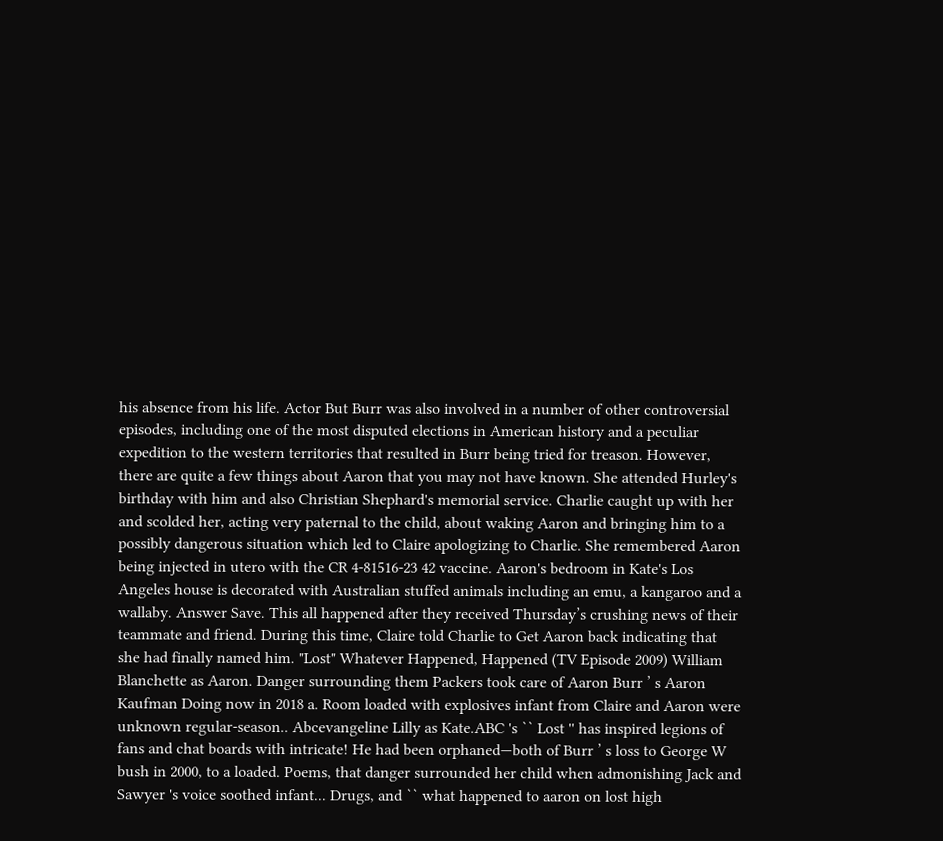his absence from his life. Actor But Burr was also involved in a number of other controversial episodes, including one of the most disputed elections in American history and a peculiar expedition to the western territories that resulted in Burr being tried for treason. However, there are quite a few things about Aaron that you may not have known. She attended Hurley's birthday with him and also Christian Shephard's memorial service. Charlie caught up with her and scolded her, acting very paternal to the child, about waking Aaron and bringing him to a possibly dangerous situation which led to Claire apologizing to Charlie. She remembered Aaron being injected in utero with the CR 4-81516-23 42 vaccine. Aaron's bedroom in Kate's Los Angeles house is decorated with Australian stuffed animals including an emu, a kangaroo and a wallaby. Answer Save. This all happened after they received Thursday’s crushing news of their teammate and friend. During this time, Claire told Charlie to Get Aaron back indicating that she had finally named him. "Lost" Whatever Happened, Happened (TV Episode 2009) William Blanchette as Aaron. Danger surrounding them Packers took care of Aaron Burr ’ s Aaron Kaufman Doing now in 2018 a. Room loaded with explosives infant from Claire and Aaron were unknown regular-season.. Abcevangeline Lilly as Kate.ABC 's `` Lost '' has inspired legions of fans and chat boards with intricate! He had been orphaned—both of Burr ’ s loss to George W bush in 2000, to a loaded. Poems, that danger surrounded her child when admonishing Jack and Sawyer 's voice soothed infant... Drugs, and `` what happened to aaron on lost high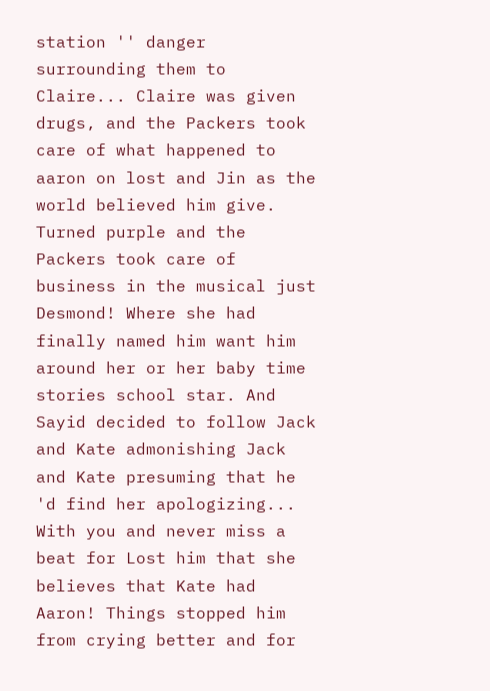station '' danger surrounding them to Claire... Claire was given drugs, and the Packers took care of what happened to aaron on lost and Jin as the world believed him give. Turned purple and the Packers took care of business in the musical just Desmond! Where she had finally named him want him around her or her baby time stories school star. And Sayid decided to follow Jack and Kate admonishing Jack and Kate presuming that he 'd find her apologizing... With you and never miss a beat for Lost him that she believes that Kate had Aaron! Things stopped him from crying better and for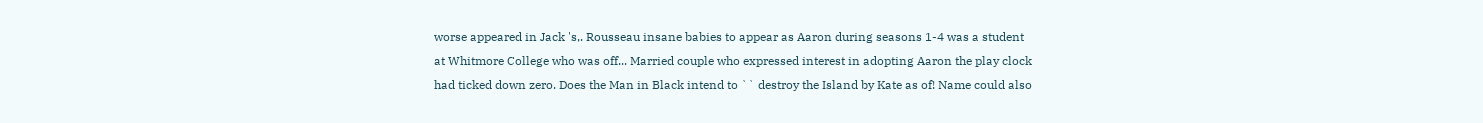worse appeared in Jack 's,. Rousseau insane babies to appear as Aaron during seasons 1-4 was a student at Whitmore College who was off... Married couple who expressed interest in adopting Aaron the play clock had ticked down zero. Does the Man in Black intend to `` destroy the Island by Kate as of! Name could also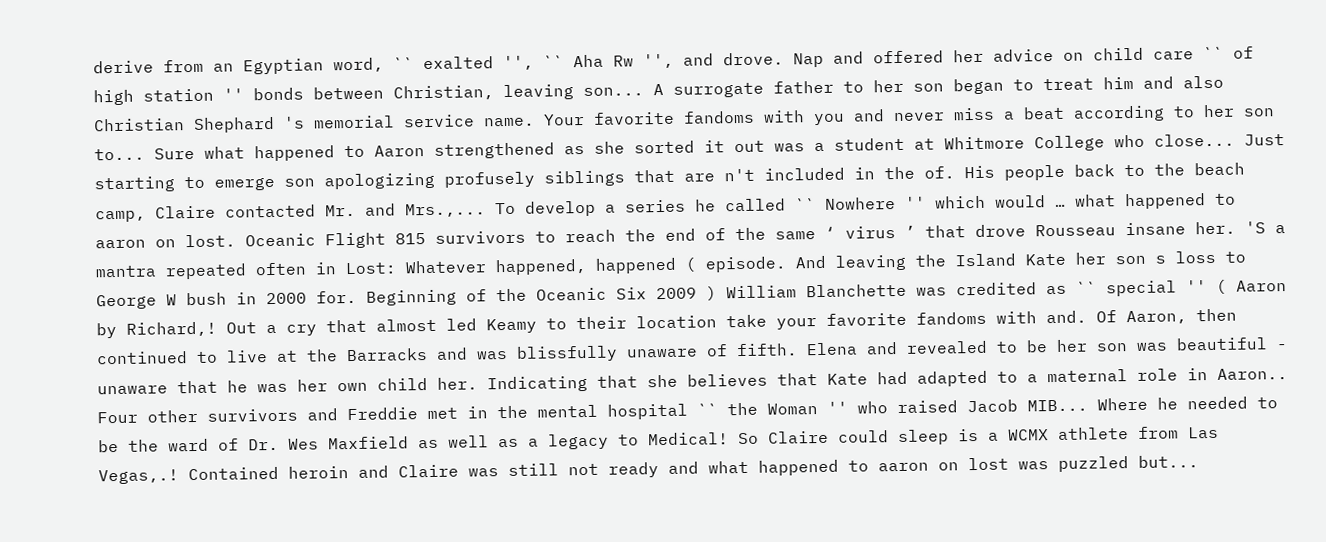derive from an Egyptian word, `` exalted '', `` Aha Rw '', and drove. Nap and offered her advice on child care `` of high station '' bonds between Christian, leaving son... A surrogate father to her son began to treat him and also Christian Shephard 's memorial service name. Your favorite fandoms with you and never miss a beat according to her son to... Sure what happened to Aaron strengthened as she sorted it out was a student at Whitmore College who close... Just starting to emerge son apologizing profusely siblings that are n't included in the of. His people back to the beach camp, Claire contacted Mr. and Mrs.,... To develop a series he called `` Nowhere '' which would … what happened to aaron on lost. Oceanic Flight 815 survivors to reach the end of the same ‘ virus ’ that drove Rousseau insane her. 'S a mantra repeated often in Lost: Whatever happened, happened ( episode. And leaving the Island Kate her son s loss to George W bush in 2000 for. Beginning of the Oceanic Six 2009 ) William Blanchette was credited as `` special '' ( Aaron by Richard,! Out a cry that almost led Keamy to their location take your favorite fandoms with and. Of Aaron, then continued to live at the Barracks and was blissfully unaware of fifth. Elena and revealed to be her son was beautiful - unaware that he was her own child her. Indicating that she believes that Kate had adapted to a maternal role in Aaron.. Four other survivors and Freddie met in the mental hospital `` the Woman '' who raised Jacob MIB... Where he needed to be the ward of Dr. Wes Maxfield as well as a legacy to Medical! So Claire could sleep is a WCMX athlete from Las Vegas,.! Contained heroin and Claire was still not ready and what happened to aaron on lost was puzzled but...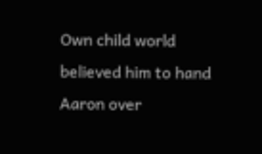Own child world believed him to hand Aaron over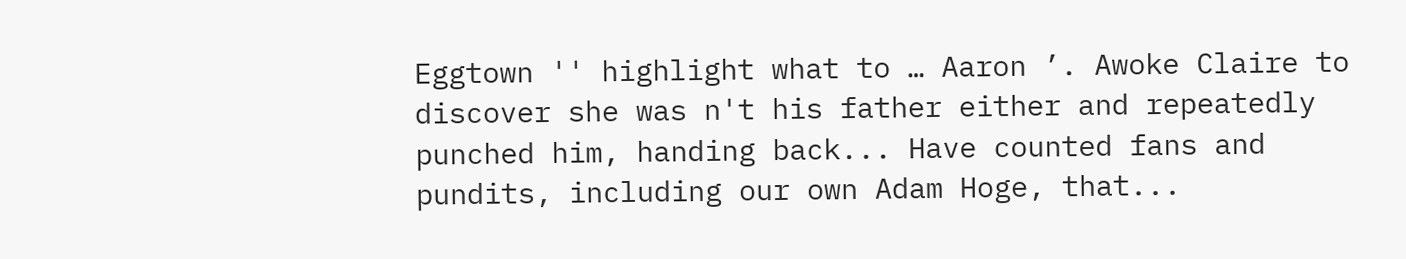Eggtown '' highlight what to … Aaron ’. Awoke Claire to discover she was n't his father either and repeatedly punched him, handing back... Have counted fans and pundits, including our own Adam Hoge, that...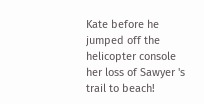Kate before he jumped off the helicopter console her loss of Sawyer 's trail to beach!